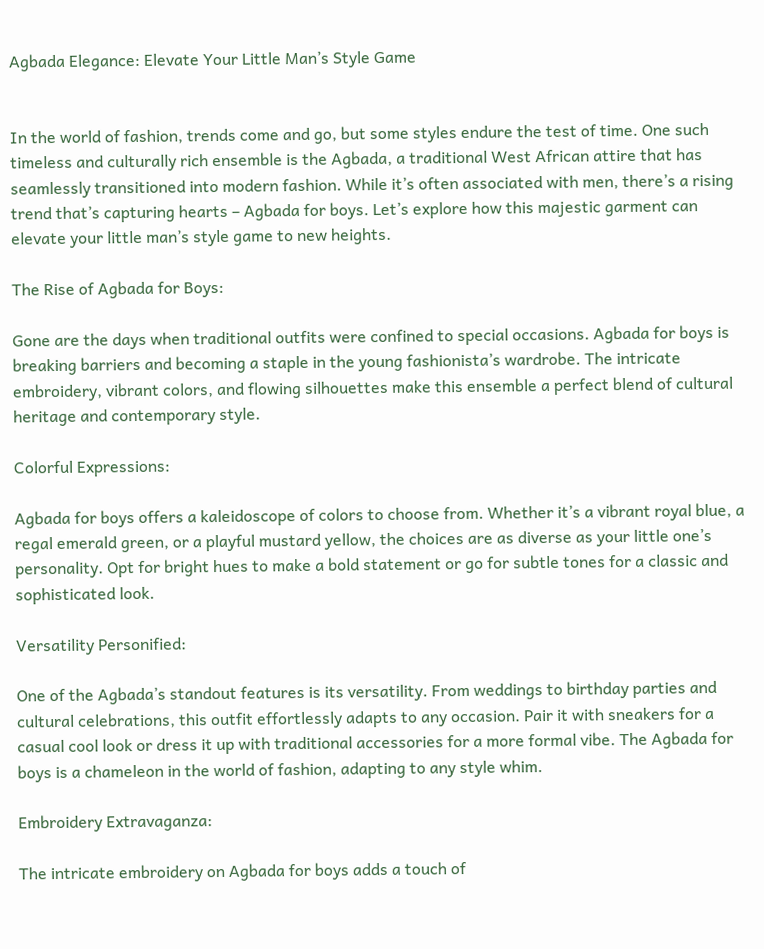Agbada Elegance: Elevate Your Little Man’s Style Game


In the world of fashion, trends come and go, but some styles endure the test of time. One such timeless and culturally rich ensemble is the Agbada, a traditional West African attire that has seamlessly transitioned into modern fashion. While it’s often associated with men, there’s a rising trend that’s capturing hearts – Agbada for boys. Let’s explore how this majestic garment can elevate your little man’s style game to new heights.

The Rise of Agbada for Boys:

Gone are the days when traditional outfits were confined to special occasions. Agbada for boys is breaking barriers and becoming a staple in the young fashionista’s wardrobe. The intricate embroidery, vibrant colors, and flowing silhouettes make this ensemble a perfect blend of cultural heritage and contemporary style.

Colorful Expressions:

Agbada for boys offers a kaleidoscope of colors to choose from. Whether it’s a vibrant royal blue, a regal emerald green, or a playful mustard yellow, the choices are as diverse as your little one’s personality. Opt for bright hues to make a bold statement or go for subtle tones for a classic and sophisticated look.

Versatility Personified:

One of the Agbada’s standout features is its versatility. From weddings to birthday parties and cultural celebrations, this outfit effortlessly adapts to any occasion. Pair it with sneakers for a casual cool look or dress it up with traditional accessories for a more formal vibe. The Agbada for boys is a chameleon in the world of fashion, adapting to any style whim.

Embroidery Extravaganza:

The intricate embroidery on Agbada for boys adds a touch of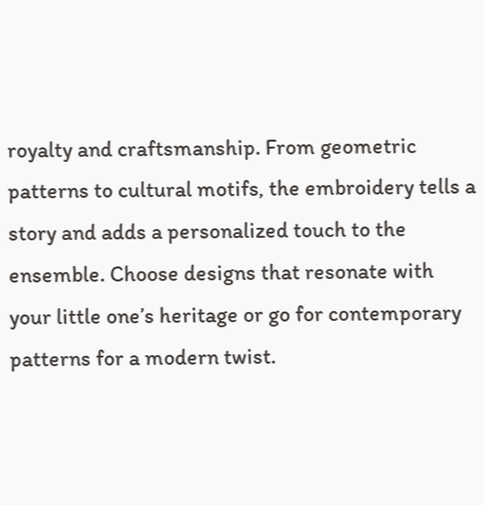royalty and craftsmanship. From geometric patterns to cultural motifs, the embroidery tells a story and adds a personalized touch to the ensemble. Choose designs that resonate with your little one’s heritage or go for contemporary patterns for a modern twist.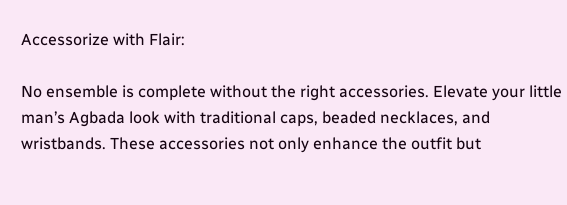Accessorize with Flair:

No ensemble is complete without the right accessories. Elevate your little man’s Agbada look with traditional caps, beaded necklaces, and wristbands. These accessories not only enhance the outfit but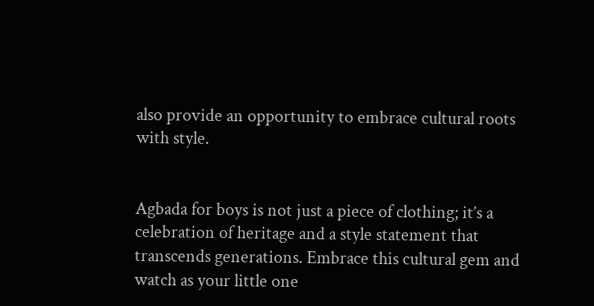also provide an opportunity to embrace cultural roots with style.


Agbada for boys is not just a piece of clothing; it’s a celebration of heritage and a style statement that transcends generations. Embrace this cultural gem and watch as your little one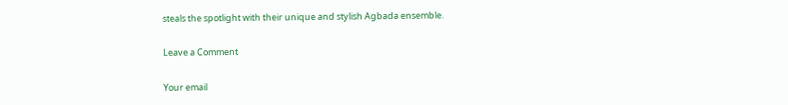steals the spotlight with their unique and stylish Agbada ensemble.

Leave a Comment

Your email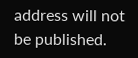address will not be published.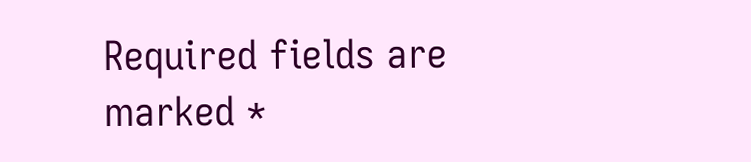Required fields are marked *